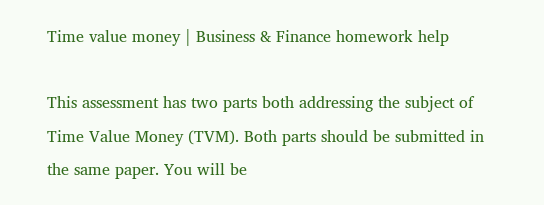Time value money | Business & Finance homework help

This assessment has two parts both addressing the subject of Time Value Money (TVM). Both parts should be submitted in the same paper. You will be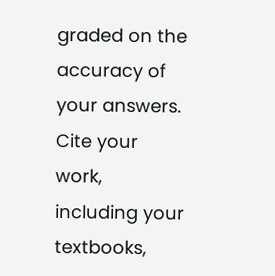graded on the accuracy of your answers. Cite your work, including your textbooks,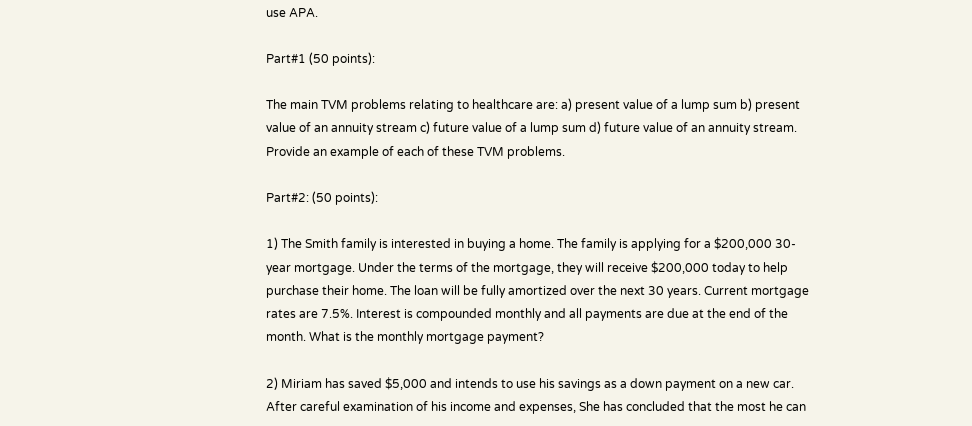use APA.

Part#1 (50 points):

The main TVM problems relating to healthcare are: a) present value of a lump sum b) present value of an annuity stream c) future value of a lump sum d) future value of an annuity stream. Provide an example of each of these TVM problems.

Part#2: (50 points):

1) The Smith family is interested in buying a home. The family is applying for a $200,000 30-year mortgage. Under the terms of the mortgage, they will receive $200,000 today to help purchase their home. The loan will be fully amortized over the next 30 years. Current mortgage rates are 7.5%. Interest is compounded monthly and all payments are due at the end of the month. What is the monthly mortgage payment?

2) Miriam has saved $5,000 and intends to use his savings as a down payment on a new car. After careful examination of his income and expenses, She has concluded that the most he can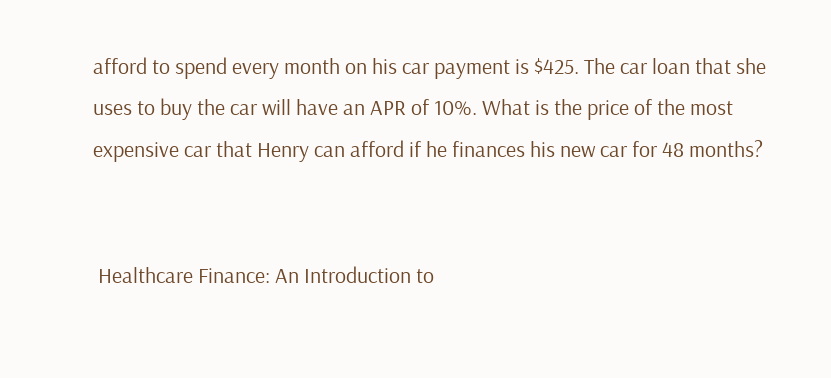afford to spend every month on his car payment is $425. The car loan that she  uses to buy the car will have an APR of 10%. What is the price of the most expensive car that Henry can afford if he finances his new car for 48 months?


 Healthcare Finance: An Introduction to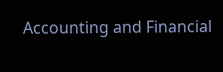Accounting and Financial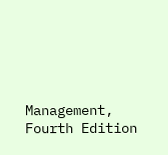Management, Fourth Edition